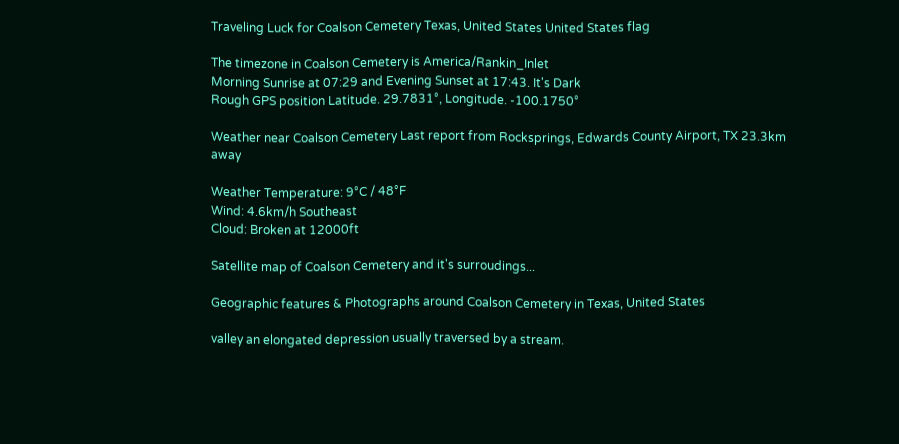Traveling Luck for Coalson Cemetery Texas, United States United States flag

The timezone in Coalson Cemetery is America/Rankin_Inlet
Morning Sunrise at 07:29 and Evening Sunset at 17:43. It's Dark
Rough GPS position Latitude. 29.7831°, Longitude. -100.1750°

Weather near Coalson Cemetery Last report from Rocksprings, Edwards County Airport, TX 23.3km away

Weather Temperature: 9°C / 48°F
Wind: 4.6km/h Southeast
Cloud: Broken at 12000ft

Satellite map of Coalson Cemetery and it's surroudings...

Geographic features & Photographs around Coalson Cemetery in Texas, United States

valley an elongated depression usually traversed by a stream.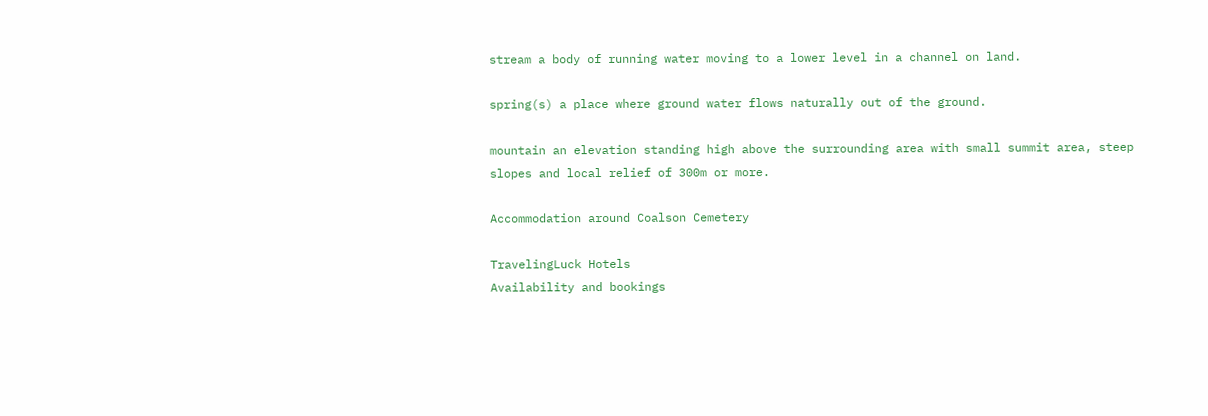stream a body of running water moving to a lower level in a channel on land.

spring(s) a place where ground water flows naturally out of the ground.

mountain an elevation standing high above the surrounding area with small summit area, steep slopes and local relief of 300m or more.

Accommodation around Coalson Cemetery

TravelingLuck Hotels
Availability and bookings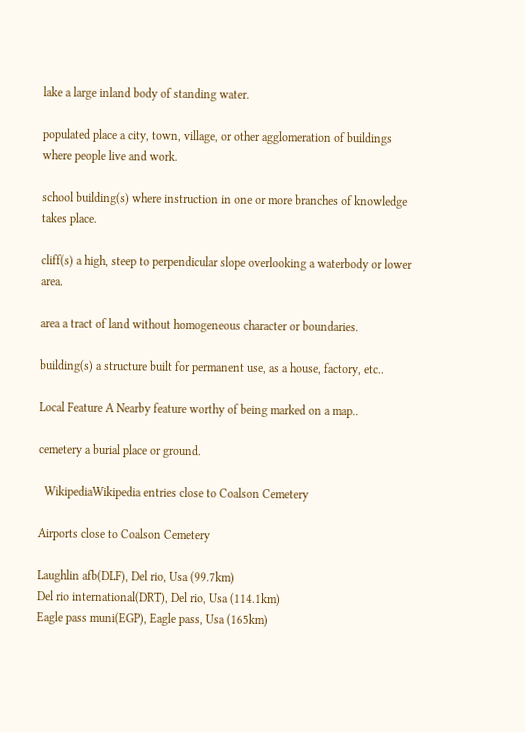lake a large inland body of standing water.

populated place a city, town, village, or other agglomeration of buildings where people live and work.

school building(s) where instruction in one or more branches of knowledge takes place.

cliff(s) a high, steep to perpendicular slope overlooking a waterbody or lower area.

area a tract of land without homogeneous character or boundaries.

building(s) a structure built for permanent use, as a house, factory, etc..

Local Feature A Nearby feature worthy of being marked on a map..

cemetery a burial place or ground.

  WikipediaWikipedia entries close to Coalson Cemetery

Airports close to Coalson Cemetery

Laughlin afb(DLF), Del rio, Usa (99.7km)
Del rio international(DRT), Del rio, Usa (114.1km)
Eagle pass muni(EGP), Eagle pass, Usa (165km)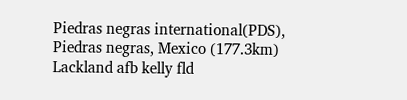Piedras negras international(PDS), Piedras negras, Mexico (177.3km)
Lackland afb kelly fld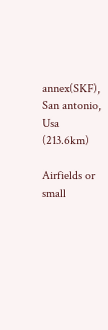annex(SKF), San antonio, Usa (213.6km)

Airfields or small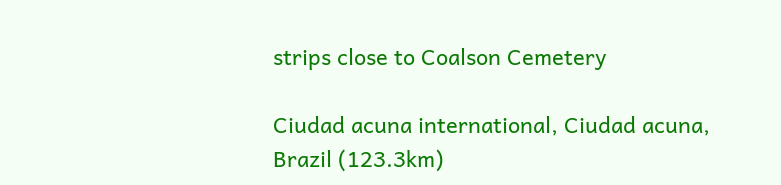strips close to Coalson Cemetery

Ciudad acuna international, Ciudad acuna, Brazil (123.3km)